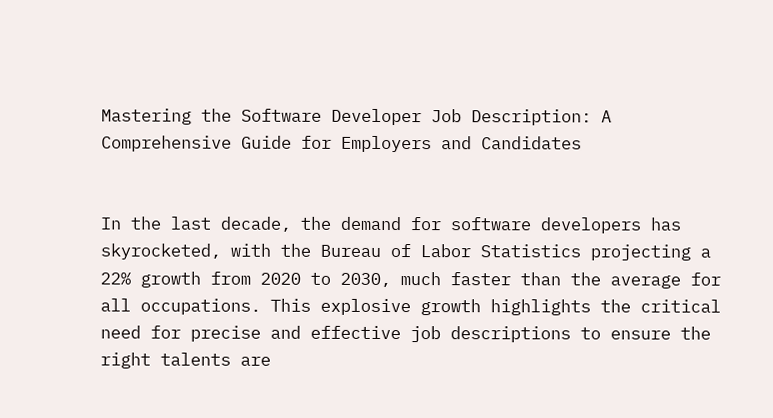Mastering the Software Developer Job Description: A Comprehensive Guide for Employers and Candidates


In the last decade, the demand for software developers has skyrocketed, with the Bureau of Labor Statistics projecting a 22% growth from 2020 to 2030, much faster than the average for all occupations. This explosive growth highlights the critical need for precise and effective job descriptions to ensure the right talents are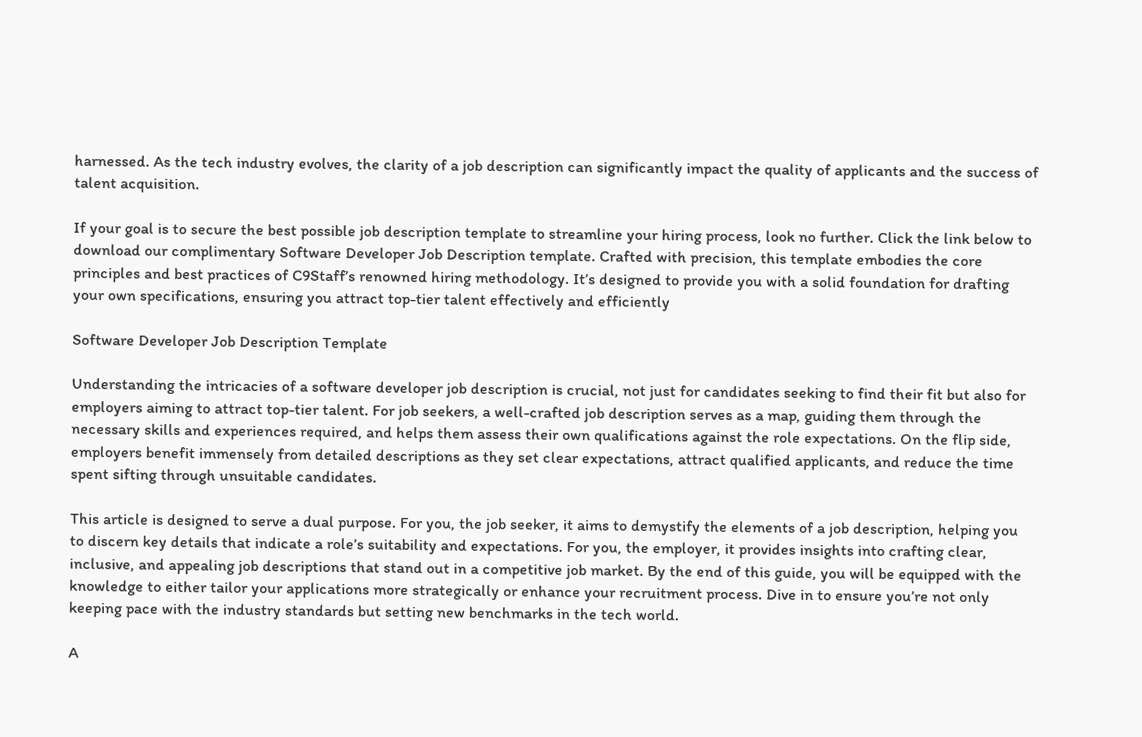harnessed. As the tech industry evolves, the clarity of a job description can significantly impact the quality of applicants and the success of talent acquisition.

If your goal is to secure the best possible job description template to streamline your hiring process, look no further. Click the link below to download our complimentary Software Developer Job Description template. Crafted with precision, this template embodies the core principles and best practices of C9Staff’s renowned hiring methodology. It’s designed to provide you with a solid foundation for drafting your own specifications, ensuring you attract top-tier talent effectively and efficiently

Software Developer Job Description Template

Understanding the intricacies of a software developer job description is crucial, not just for candidates seeking to find their fit but also for employers aiming to attract top-tier talent. For job seekers, a well-crafted job description serves as a map, guiding them through the necessary skills and experiences required, and helps them assess their own qualifications against the role expectations. On the flip side, employers benefit immensely from detailed descriptions as they set clear expectations, attract qualified applicants, and reduce the time spent sifting through unsuitable candidates.

This article is designed to serve a dual purpose. For you, the job seeker, it aims to demystify the elements of a job description, helping you to discern key details that indicate a role’s suitability and expectations. For you, the employer, it provides insights into crafting clear, inclusive, and appealing job descriptions that stand out in a competitive job market. By the end of this guide, you will be equipped with the knowledge to either tailor your applications more strategically or enhance your recruitment process. Dive in to ensure you’re not only keeping pace with the industry standards but setting new benchmarks in the tech world.

A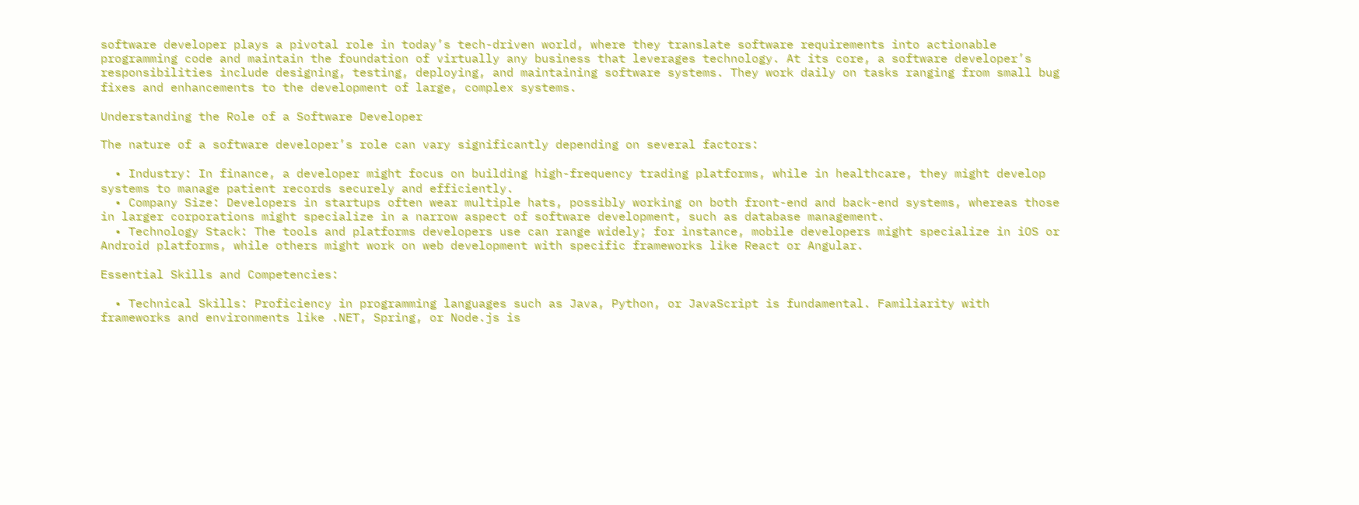software developer plays a pivotal role in today’s tech-driven world, where they translate software requirements into actionable programming code and maintain the foundation of virtually any business that leverages technology. At its core, a software developer’s responsibilities include designing, testing, deploying, and maintaining software systems. They work daily on tasks ranging from small bug fixes and enhancements to the development of large, complex systems.

Understanding the Role of a Software Developer

The nature of a software developer’s role can vary significantly depending on several factors:

  • Industry: In finance, a developer might focus on building high-frequency trading platforms, while in healthcare, they might develop systems to manage patient records securely and efficiently.
  • Company Size: Developers in startups often wear multiple hats, possibly working on both front-end and back-end systems, whereas those in larger corporations might specialize in a narrow aspect of software development, such as database management.
  • Technology Stack: The tools and platforms developers use can range widely; for instance, mobile developers might specialize in iOS or Android platforms, while others might work on web development with specific frameworks like React or Angular.

Essential Skills and Competencies:

  • Technical Skills: Proficiency in programming languages such as Java, Python, or JavaScript is fundamental. Familiarity with frameworks and environments like .NET, Spring, or Node.js is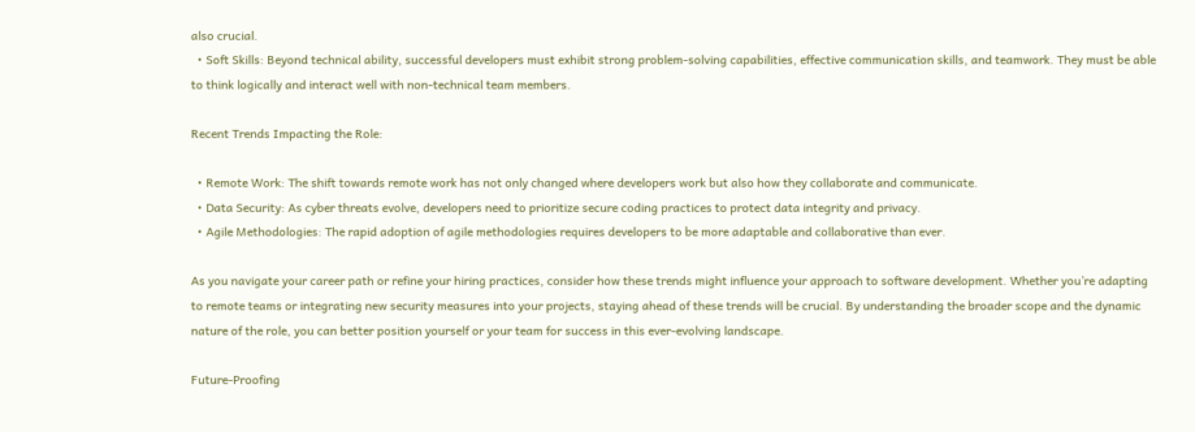also crucial.
  • Soft Skills: Beyond technical ability, successful developers must exhibit strong problem-solving capabilities, effective communication skills, and teamwork. They must be able to think logically and interact well with non-technical team members.

Recent Trends Impacting the Role:

  • Remote Work: The shift towards remote work has not only changed where developers work but also how they collaborate and communicate.
  • Data Security: As cyber threats evolve, developers need to prioritize secure coding practices to protect data integrity and privacy.
  • Agile Methodologies: The rapid adoption of agile methodologies requires developers to be more adaptable and collaborative than ever.

As you navigate your career path or refine your hiring practices, consider how these trends might influence your approach to software development. Whether you’re adapting to remote teams or integrating new security measures into your projects, staying ahead of these trends will be crucial. By understanding the broader scope and the dynamic nature of the role, you can better position yourself or your team for success in this ever-evolving landscape.

Future-Proofing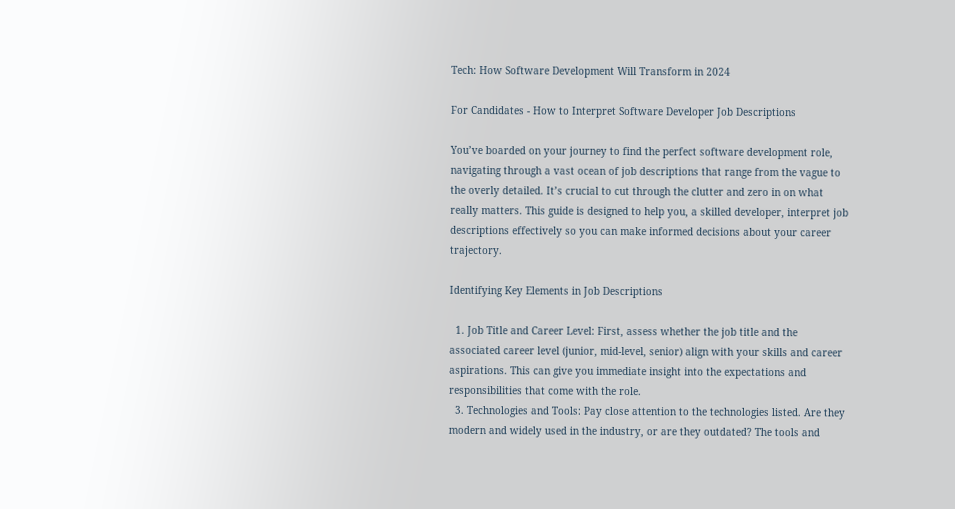Tech: How Software Development Will Transform in 2024

For Candidates - How to Interpret Software Developer Job Descriptions

You’ve boarded on your journey to find the perfect software development role, navigating through a vast ocean of job descriptions that range from the vague to the overly detailed. It’s crucial to cut through the clutter and zero in on what really matters. This guide is designed to help you, a skilled developer, interpret job descriptions effectively so you can make informed decisions about your career trajectory.

Identifying Key Elements in Job Descriptions

  1. Job Title and Career Level: First, assess whether the job title and the associated career level (junior, mid-level, senior) align with your skills and career aspirations. This can give you immediate insight into the expectations and responsibilities that come with the role.
  3. Technologies and Tools: Pay close attention to the technologies listed. Are they modern and widely used in the industry, or are they outdated? The tools and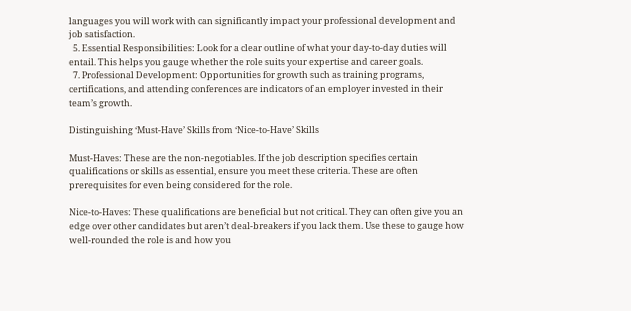languages you will work with can significantly impact your professional development and job satisfaction.
  5. Essential Responsibilities: Look for a clear outline of what your day-to-day duties will entail. This helps you gauge whether the role suits your expertise and career goals.
  7. Professional Development: Opportunities for growth such as training programs, certifications, and attending conferences are indicators of an employer invested in their team’s growth.

Distinguishing ‘Must-Have’ Skills from ‘Nice-to-Have’ Skills

Must-Haves: These are the non-negotiables. If the job description specifies certain qualifications or skills as essential, ensure you meet these criteria. These are often prerequisites for even being considered for the role.

Nice-to-Haves: These qualifications are beneficial but not critical. They can often give you an edge over other candidates but aren’t deal-breakers if you lack them. Use these to gauge how well-rounded the role is and how you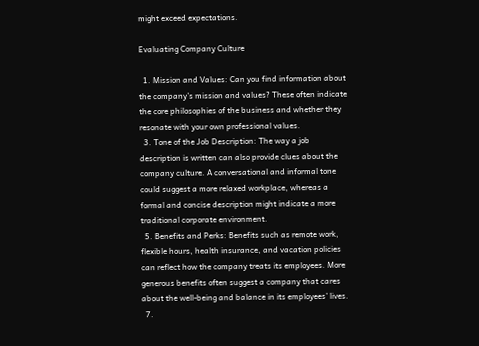might exceed expectations.

Evaluating Company Culture

  1. Mission and Values: Can you find information about the company’s mission and values? These often indicate the core philosophies of the business and whether they resonate with your own professional values.
  3. Tone of the Job Description: The way a job description is written can also provide clues about the company culture. A conversational and informal tone could suggest a more relaxed workplace, whereas a formal and concise description might indicate a more traditional corporate environment.
  5. Benefits and Perks: Benefits such as remote work, flexible hours, health insurance, and vacation policies can reflect how the company treats its employees. More generous benefits often suggest a company that cares about the well-being and balance in its employees’ lives.
  7.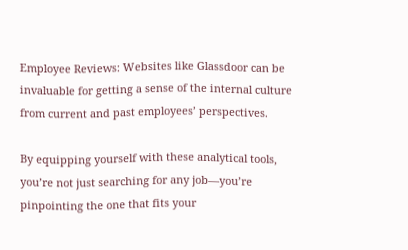Employee Reviews: Websites like Glassdoor can be invaluable for getting a sense of the internal culture from current and past employees’ perspectives.

By equipping yourself with these analytical tools, you’re not just searching for any job—you’re pinpointing the one that fits your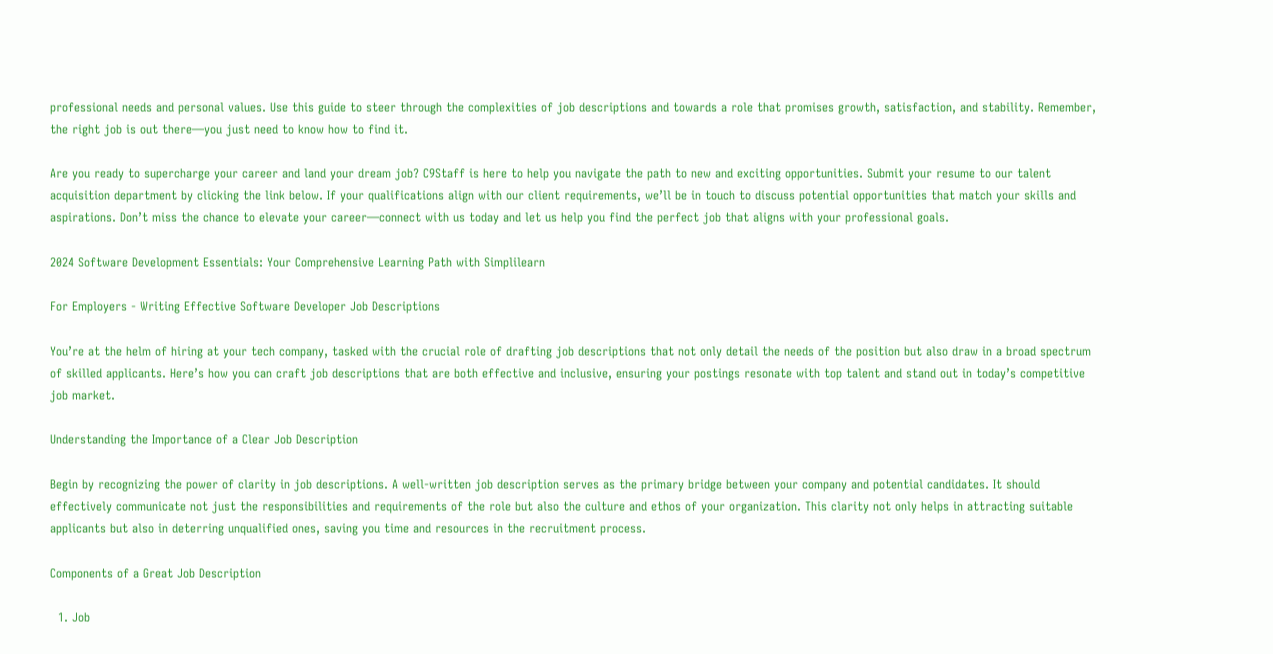professional needs and personal values. Use this guide to steer through the complexities of job descriptions and towards a role that promises growth, satisfaction, and stability. Remember, the right job is out there—you just need to know how to find it.

Are you ready to supercharge your career and land your dream job? C9Staff is here to help you navigate the path to new and exciting opportunities. Submit your resume to our talent acquisition department by clicking the link below. If your qualifications align with our client requirements, we’ll be in touch to discuss potential opportunities that match your skills and aspirations. Don’t miss the chance to elevate your career—connect with us today and let us help you find the perfect job that aligns with your professional goals.

2024 Software Development Essentials: Your Comprehensive Learning Path with Simplilearn

For Employers - Writing Effective Software Developer Job Descriptions

You’re at the helm of hiring at your tech company, tasked with the crucial role of drafting job descriptions that not only detail the needs of the position but also draw in a broad spectrum of skilled applicants. Here’s how you can craft job descriptions that are both effective and inclusive, ensuring your postings resonate with top talent and stand out in today’s competitive job market.

Understanding the Importance of a Clear Job Description

Begin by recognizing the power of clarity in job descriptions. A well-written job description serves as the primary bridge between your company and potential candidates. It should effectively communicate not just the responsibilities and requirements of the role but also the culture and ethos of your organization. This clarity not only helps in attracting suitable applicants but also in deterring unqualified ones, saving you time and resources in the recruitment process.

Components of a Great Job Description

  1. Job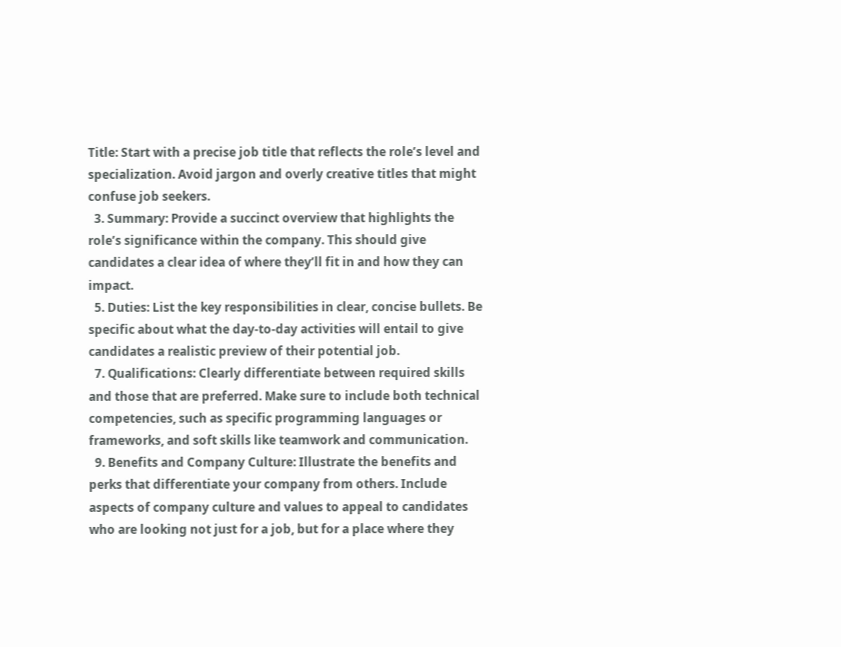Title: Start with a precise job title that reflects the role’s level and specialization. Avoid jargon and overly creative titles that might confuse job seekers.
  3. Summary: Provide a succinct overview that highlights the role’s significance within the company. This should give candidates a clear idea of where they’ll fit in and how they can impact.
  5. Duties: List the key responsibilities in clear, concise bullets. Be specific about what the day-to-day activities will entail to give candidates a realistic preview of their potential job.
  7. Qualifications: Clearly differentiate between required skills and those that are preferred. Make sure to include both technical competencies, such as specific programming languages or frameworks, and soft skills like teamwork and communication.
  9. Benefits and Company Culture: Illustrate the benefits and perks that differentiate your company from others. Include aspects of company culture and values to appeal to candidates who are looking not just for a job, but for a place where they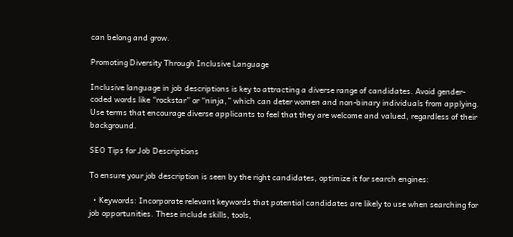can belong and grow.

Promoting Diversity Through Inclusive Language

Inclusive language in job descriptions is key to attracting a diverse range of candidates. Avoid gender-coded words like “rockstar” or “ninja,” which can deter women and non-binary individuals from applying. Use terms that encourage diverse applicants to feel that they are welcome and valued, regardless of their background.

SEO Tips for Job Descriptions

To ensure your job description is seen by the right candidates, optimize it for search engines:

  • Keywords: Incorporate relevant keywords that potential candidates are likely to use when searching for job opportunities. These include skills, tools,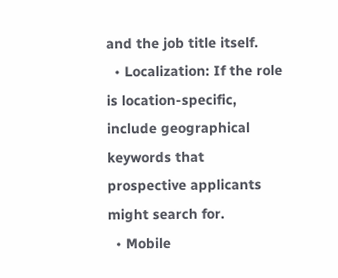and the job title itself.
  • Localization: If the role is location-specific, include geographical keywords that prospective applicants might search for.
  • Mobile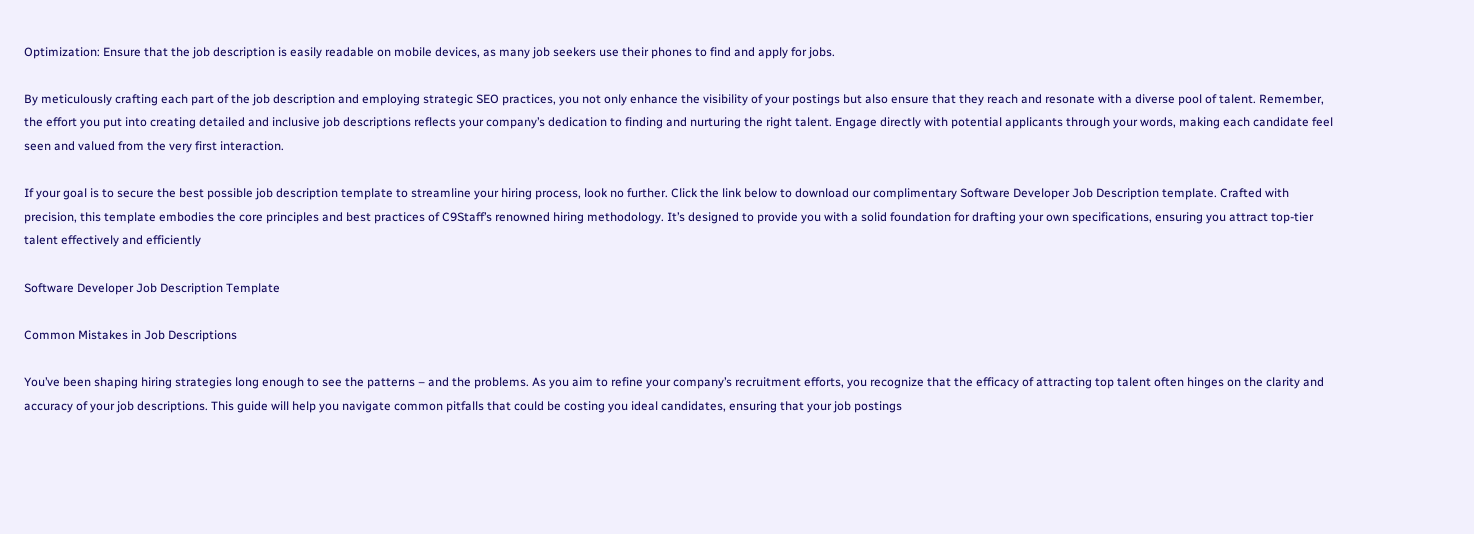Optimization: Ensure that the job description is easily readable on mobile devices, as many job seekers use their phones to find and apply for jobs.

By meticulously crafting each part of the job description and employing strategic SEO practices, you not only enhance the visibility of your postings but also ensure that they reach and resonate with a diverse pool of talent. Remember, the effort you put into creating detailed and inclusive job descriptions reflects your company’s dedication to finding and nurturing the right talent. Engage directly with potential applicants through your words, making each candidate feel seen and valued from the very first interaction.

If your goal is to secure the best possible job description template to streamline your hiring process, look no further. Click the link below to download our complimentary Software Developer Job Description template. Crafted with precision, this template embodies the core principles and best practices of C9Staff’s renowned hiring methodology. It’s designed to provide you with a solid foundation for drafting your own specifications, ensuring you attract top-tier talent effectively and efficiently

Software Developer Job Description Template

Common Mistakes in Job Descriptions

You’ve been shaping hiring strategies long enough to see the patterns – and the problems. As you aim to refine your company’s recruitment efforts, you recognize that the efficacy of attracting top talent often hinges on the clarity and accuracy of your job descriptions. This guide will help you navigate common pitfalls that could be costing you ideal candidates, ensuring that your job postings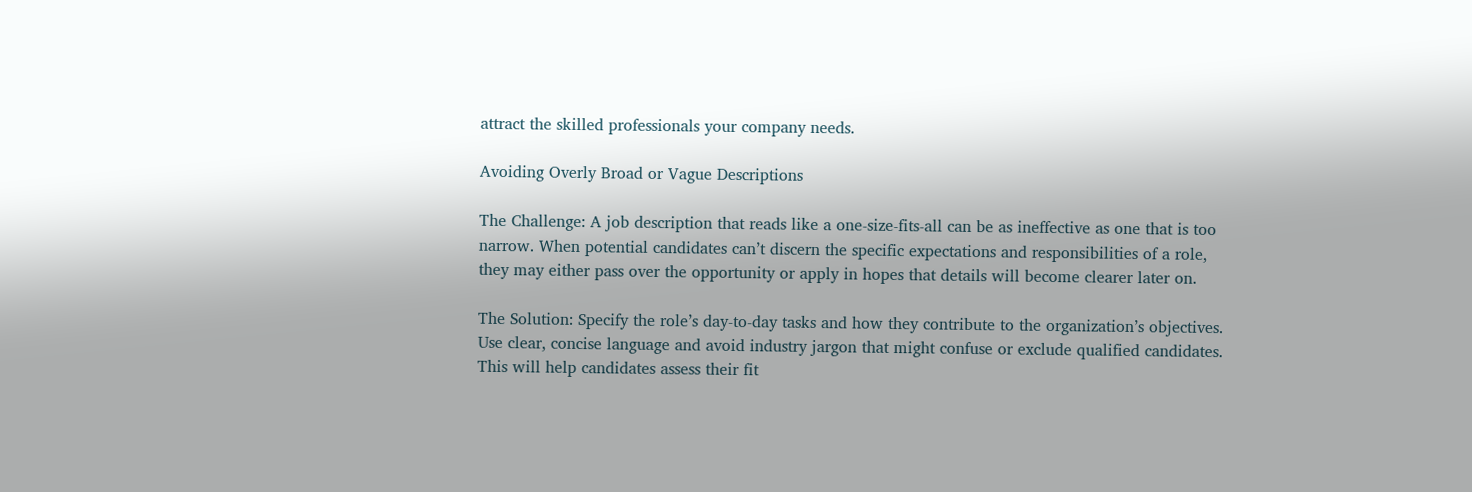attract the skilled professionals your company needs.

Avoiding Overly Broad or Vague Descriptions

The Challenge: A job description that reads like a one-size-fits-all can be as ineffective as one that is too narrow. When potential candidates can’t discern the specific expectations and responsibilities of a role, they may either pass over the opportunity or apply in hopes that details will become clearer later on.

The Solution: Specify the role’s day-to-day tasks and how they contribute to the organization’s objectives. Use clear, concise language and avoid industry jargon that might confuse or exclude qualified candidates. This will help candidates assess their fit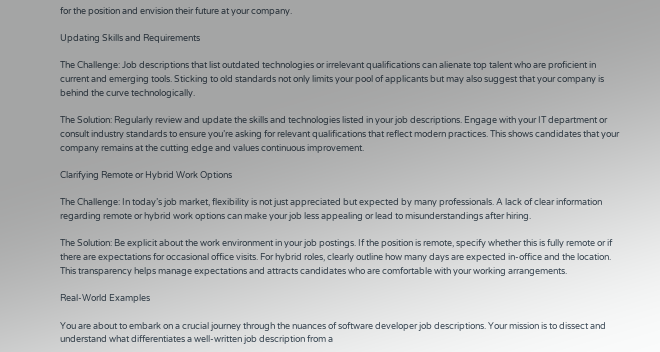for the position and envision their future at your company.

Updating Skills and Requirements

The Challenge: Job descriptions that list outdated technologies or irrelevant qualifications can alienate top talent who are proficient in current and emerging tools. Sticking to old standards not only limits your pool of applicants but may also suggest that your company is behind the curve technologically.

The Solution: Regularly review and update the skills and technologies listed in your job descriptions. Engage with your IT department or consult industry standards to ensure you’re asking for relevant qualifications that reflect modern practices. This shows candidates that your company remains at the cutting edge and values continuous improvement.

Clarifying Remote or Hybrid Work Options

The Challenge: In today’s job market, flexibility is not just appreciated but expected by many professionals. A lack of clear information regarding remote or hybrid work options can make your job less appealing or lead to misunderstandings after hiring.

The Solution: Be explicit about the work environment in your job postings. If the position is remote, specify whether this is fully remote or if there are expectations for occasional office visits. For hybrid roles, clearly outline how many days are expected in-office and the location. This transparency helps manage expectations and attracts candidates who are comfortable with your working arrangements.

Real-World Examples

You are about to embark on a crucial journey through the nuances of software developer job descriptions. Your mission is to dissect and understand what differentiates a well-written job description from a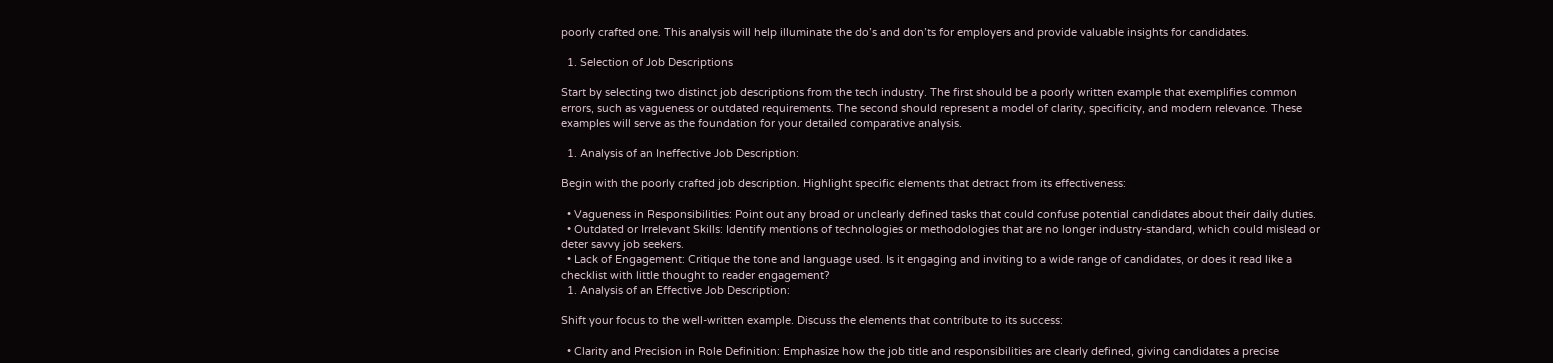poorly crafted one. This analysis will help illuminate the do’s and don’ts for employers and provide valuable insights for candidates.

  1. Selection of Job Descriptions

Start by selecting two distinct job descriptions from the tech industry. The first should be a poorly written example that exemplifies common errors, such as vagueness or outdated requirements. The second should represent a model of clarity, specificity, and modern relevance. These examples will serve as the foundation for your detailed comparative analysis.

  1. Analysis of an Ineffective Job Description:

Begin with the poorly crafted job description. Highlight specific elements that detract from its effectiveness:

  • Vagueness in Responsibilities: Point out any broad or unclearly defined tasks that could confuse potential candidates about their daily duties.
  • Outdated or Irrelevant Skills: Identify mentions of technologies or methodologies that are no longer industry-standard, which could mislead or deter savvy job seekers.
  • Lack of Engagement: Critique the tone and language used. Is it engaging and inviting to a wide range of candidates, or does it read like a checklist with little thought to reader engagement?
  1. Analysis of an Effective Job Description:

Shift your focus to the well-written example. Discuss the elements that contribute to its success:

  • Clarity and Precision in Role Definition: Emphasize how the job title and responsibilities are clearly defined, giving candidates a precise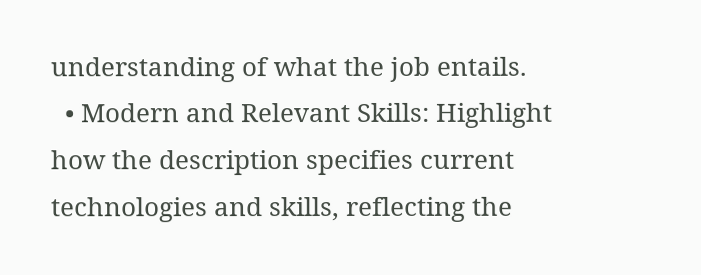understanding of what the job entails.
  • Modern and Relevant Skills: Highlight how the description specifies current technologies and skills, reflecting the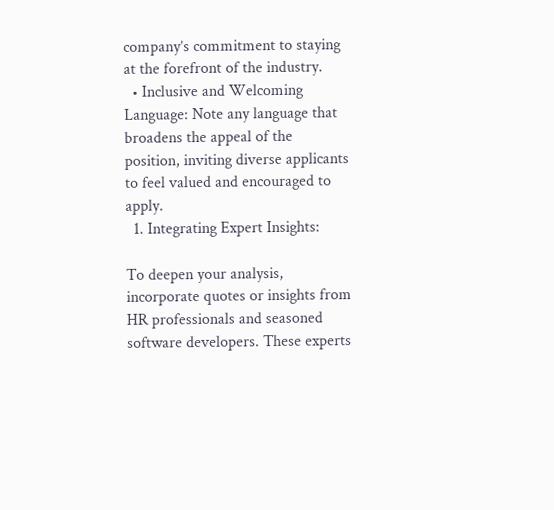company’s commitment to staying at the forefront of the industry.
  • Inclusive and Welcoming Language: Note any language that broadens the appeal of the position, inviting diverse applicants to feel valued and encouraged to apply.
  1. Integrating Expert Insights:

To deepen your analysis, incorporate quotes or insights from HR professionals and seasoned software developers. These experts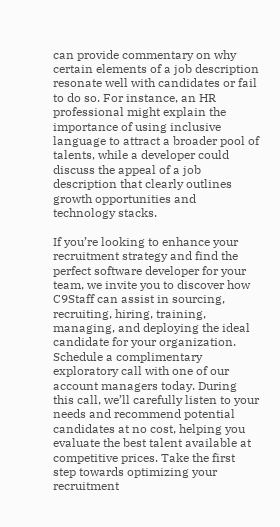can provide commentary on why certain elements of a job description resonate well with candidates or fail to do so. For instance, an HR professional might explain the importance of using inclusive language to attract a broader pool of talents, while a developer could discuss the appeal of a job description that clearly outlines growth opportunities and technology stacks.

If you’re looking to enhance your recruitment strategy and find the perfect software developer for your team, we invite you to discover how C9Staff can assist in sourcing, recruiting, hiring, training, managing, and deploying the ideal candidate for your organization. Schedule a complimentary exploratory call with one of our account managers today. During this call, we’ll carefully listen to your needs and recommend potential candidates at no cost, helping you evaluate the best talent available at competitive prices. Take the first step towards optimizing your recruitment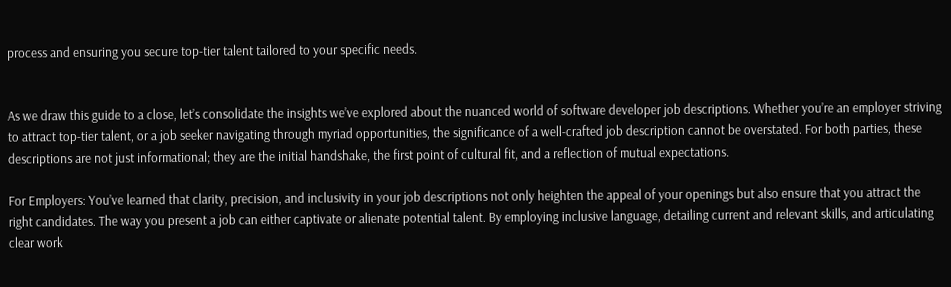process and ensuring you secure top-tier talent tailored to your specific needs.


As we draw this guide to a close, let’s consolidate the insights we’ve explored about the nuanced world of software developer job descriptions. Whether you’re an employer striving to attract top-tier talent, or a job seeker navigating through myriad opportunities, the significance of a well-crafted job description cannot be overstated. For both parties, these descriptions are not just informational; they are the initial handshake, the first point of cultural fit, and a reflection of mutual expectations.

For Employers: You’ve learned that clarity, precision, and inclusivity in your job descriptions not only heighten the appeal of your openings but also ensure that you attract the right candidates. The way you present a job can either captivate or alienate potential talent. By employing inclusive language, detailing current and relevant skills, and articulating clear work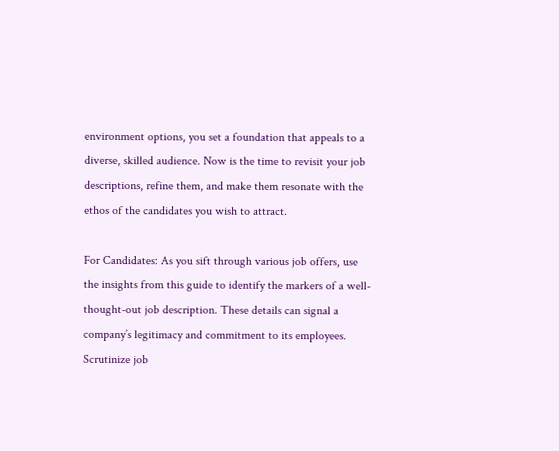environment options, you set a foundation that appeals to a diverse, skilled audience. Now is the time to revisit your job descriptions, refine them, and make them resonate with the ethos of the candidates you wish to attract.

For Candidates: As you sift through various job offers, use the insights from this guide to identify the markers of a well-thought-out job description. These details can signal a company’s legitimacy and commitment to its employees. Scrutinize job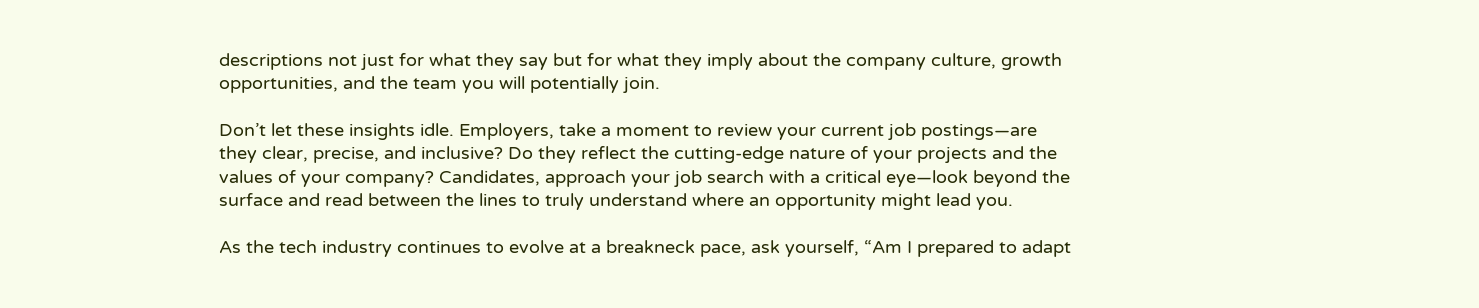descriptions not just for what they say but for what they imply about the company culture, growth opportunities, and the team you will potentially join.

Don’t let these insights idle. Employers, take a moment to review your current job postings—are they clear, precise, and inclusive? Do they reflect the cutting-edge nature of your projects and the values of your company? Candidates, approach your job search with a critical eye—look beyond the surface and read between the lines to truly understand where an opportunity might lead you.

As the tech industry continues to evolve at a breakneck pace, ask yourself, “Am I prepared to adapt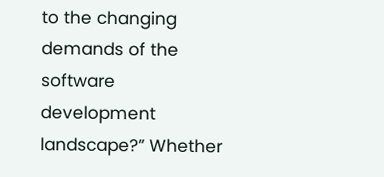to the changing demands of the software development landscape?” Whether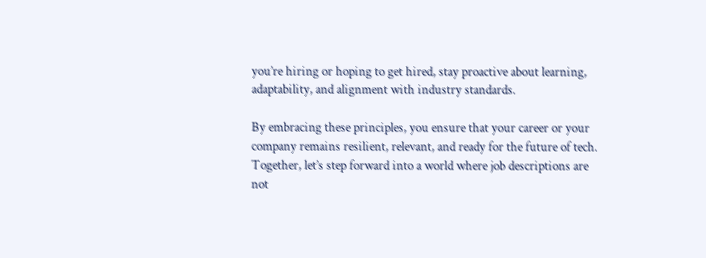you’re hiring or hoping to get hired, stay proactive about learning, adaptability, and alignment with industry standards.

By embracing these principles, you ensure that your career or your company remains resilient, relevant, and ready for the future of tech. Together, let’s step forward into a world where job descriptions are not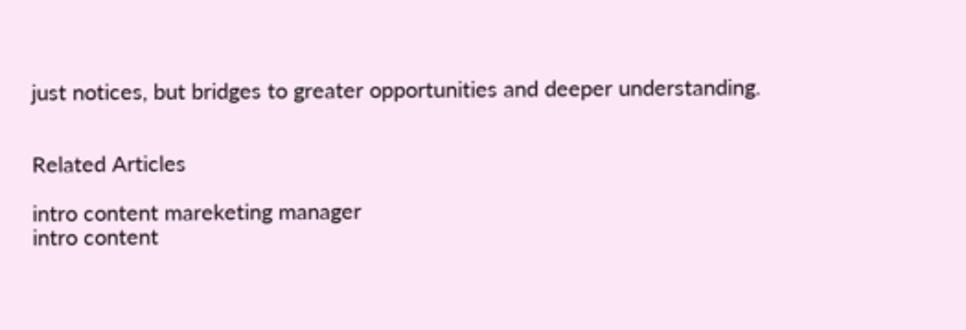just notices, but bridges to greater opportunities and deeper understanding.


Related Articles

intro content mareketing manager
intro content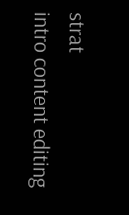strat
intro content editing